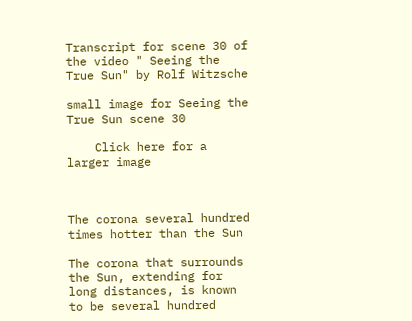Transcript for scene 30 of the video " Seeing the True Sun" by Rolf Witzsche

small image for Seeing the True Sun scene 30

    Click here for a larger image



The corona several hundred times hotter than the Sun

The corona that surrounds the Sun, extending for long distances, is known to be several hundred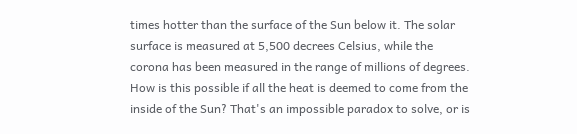times hotter than the surface of the Sun below it. The solar surface is measured at 5,500 decrees Celsius, while the corona has been measured in the range of millions of degrees. How is this possible if all the heat is deemed to come from the inside of the Sun? That's an impossible paradox to solve, or is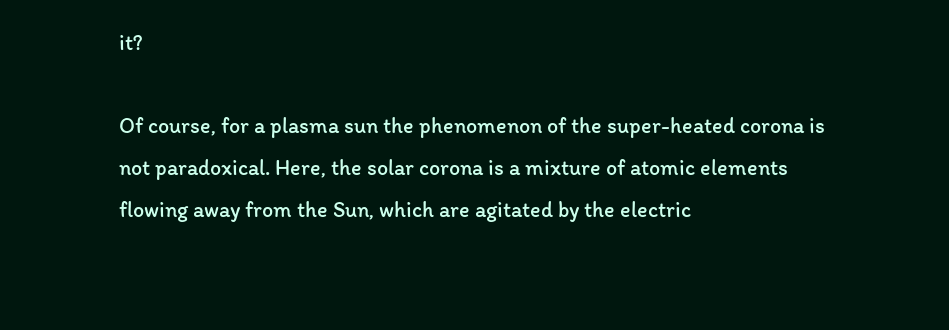it?

Of course, for a plasma sun the phenomenon of the super-heated corona is not paradoxical. Here, the solar corona is a mixture of atomic elements flowing away from the Sun, which are agitated by the electric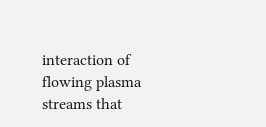interaction of flowing plasma streams that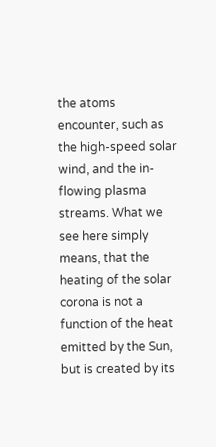the atoms encounter, such as the high-speed solar wind, and the in-flowing plasma streams. What we see here simply means, that the heating of the solar corona is not a function of the heat emitted by the Sun, but is created by its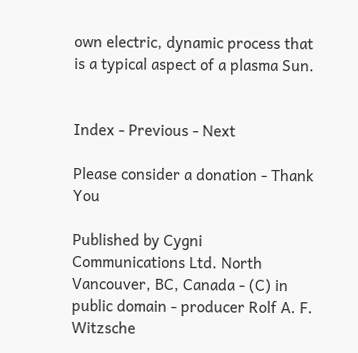own electric, dynamic process that is a typical aspect of a plasma Sun.


Index - Previous - Next

Please consider a donation - Thank You

Published by Cygni Communications Ltd. North Vancouver, BC, Canada - (C) in public domain - producer Rolf A. F. Witzsche